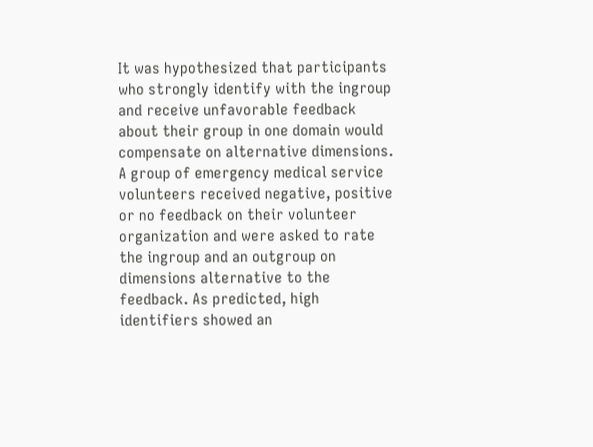It was hypothesized that participants who strongly identify with the ingroup and receive unfavorable feedback about their group in one domain would compensate on alternative dimensions. A group of emergency medical service volunteers received negative, positive or no feedback on their volunteer organization and were asked to rate the ingroup and an outgroup on dimensions alternative to the feedback. As predicted, high identifiers showed an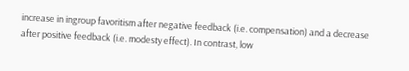increase in ingroup favoritism after negative feedback (i.e. compensation) and a decrease after positive feedback (i.e. modesty effect). In contrast, low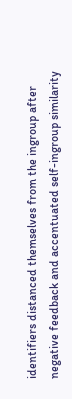identifiers distanced themselves from the ingroup after negative feedback and accentuated self-ingroup similarity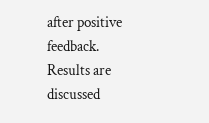after positive feedback. Results are discussed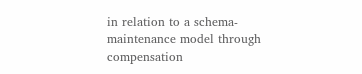in relation to a schema-maintenance model through compensation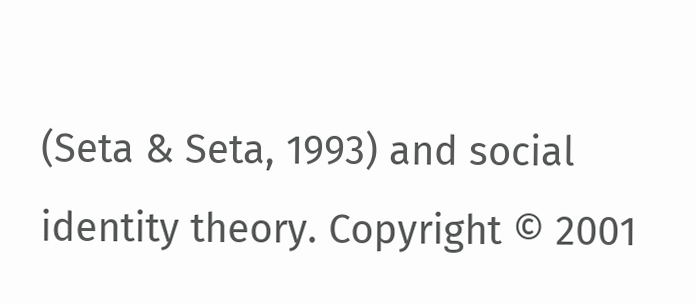(Seta & Seta, 1993) and social identity theory. Copyright © 2001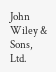John Wiley & Sons, Ltd.